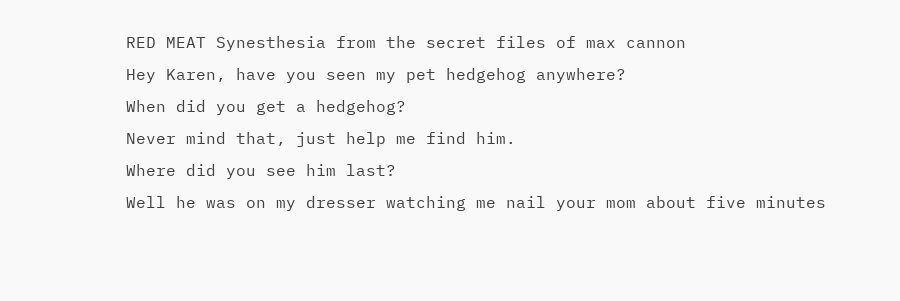RED MEAT Synesthesia from the secret files of max cannon
Hey Karen, have you seen my pet hedgehog anywhere?
When did you get a hedgehog?
Never mind that, just help me find him.
Where did you see him last?
Well he was on my dresser watching me nail your mom about five minutes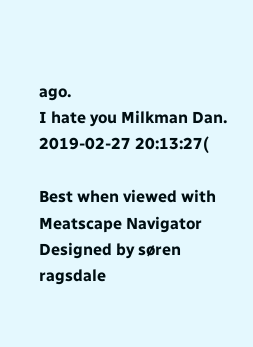ago.
I hate you Milkman Dan.
2019-02-27 20:13:27(

Best when viewed with
Meatscape Navigator
Designed by søren ragsdale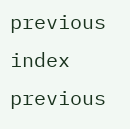previous index previous